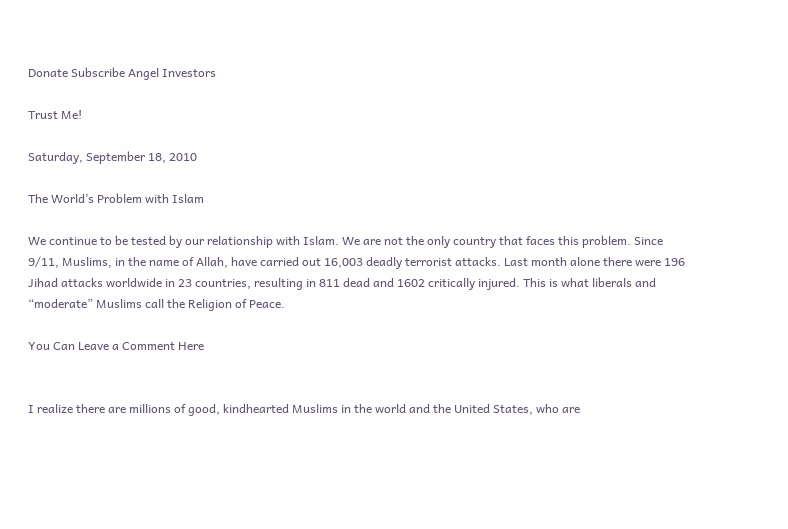Donate Subscribe Angel Investors

Trust Me!

Saturday, September 18, 2010

The World’s Problem with Islam

We continue to be tested by our relationship with Islam. We are not the only country that faces this problem. Since 9/11, Muslims, in the name of Allah, have carried out 16,003 deadly terrorist attacks. Last month alone there were 196 Jihad attacks worldwide in 23 countries, resulting in 811 dead and 1602 critically injured. This is what liberals and “moderate” Muslims call the Religion of Peace.

You Can Leave a Comment Here


I realize there are millions of good, kindhearted Muslims in the world and the United States, who are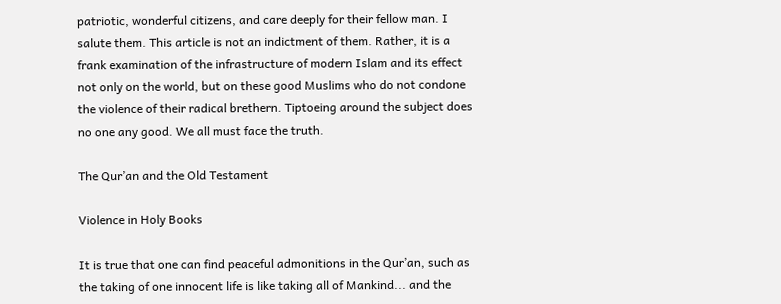patriotic, wonderful citizens, and care deeply for their fellow man. I salute them. This article is not an indictment of them. Rather, it is a frank examination of the infrastructure of modern Islam and its effect not only on the world, but on these good Muslims who do not condone the violence of their radical brethern. Tiptoeing around the subject does no one any good. We all must face the truth.

The Qur’an and the Old Testament

Violence in Holy Books

It is true that one can find peaceful admonitions in the Qur’an, such as the taking of one innocent life is like taking all of Mankind... and the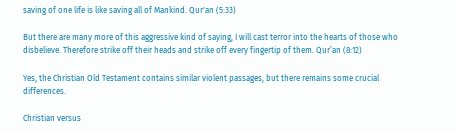saving of one life is like saving all of Mankind. Qur'an (5:33)

But there are many more of this aggressive kind of saying, I will cast terror into the hearts of those who disbelieve. Therefore strike off their heads and strike off every fingertip of them. Qur’an (8:12)

Yes, the Christian Old Testament contains similar violent passages, but there remains some crucial differences.

Christian versus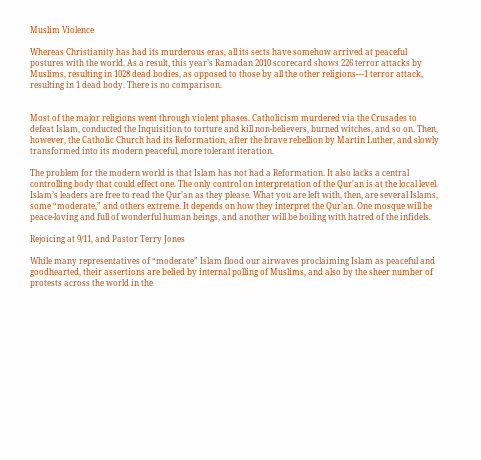Muslim Violence

Whereas Christianity has had its murderous eras, all its sects have somehow arrived at peaceful postures with the world. As a result, this year’s Ramadan 2010 scorecard shows 226 terror attacks by Muslims, resulting in 1028 dead bodies, as opposed to those by all the other religions—1 terror attack, resulting in 1 dead body. There is no comparison.


Most of the major religions went through violent phases. Catholicism murdered via the Crusades to defeat Islam, conducted the Inquisition to torture and kill non-believers, burned witches, and so on. Then, however, the Catholic Church had its Reformation, after the brave rebellion by Martin Luther, and slowly transformed into its modern peaceful, more tolerant iteration.

The problem for the modern world is that Islam has not had a Reformation. It also lacks a central controlling body that could effect one. The only control on interpretation of the Qur'an is at the local level. Islam’s leaders are free to read the Qur’an as they please. What you are left with, then, are several Islams, some “moderate,” and others extreme. It depends on how they interpret the Qur’an. One mosque will be peace-loving and full of wonderful human beings, and another will be boiling with hatred of the infidels.

Rejoicing at 9/11, and Pastor Terry Jones

While many representatives of “moderate” Islam flood our airwaves proclaiming Islam as peaceful and goodhearted, their assertions are belied by internal polling of Muslims, and also by the sheer number of protests across the world in the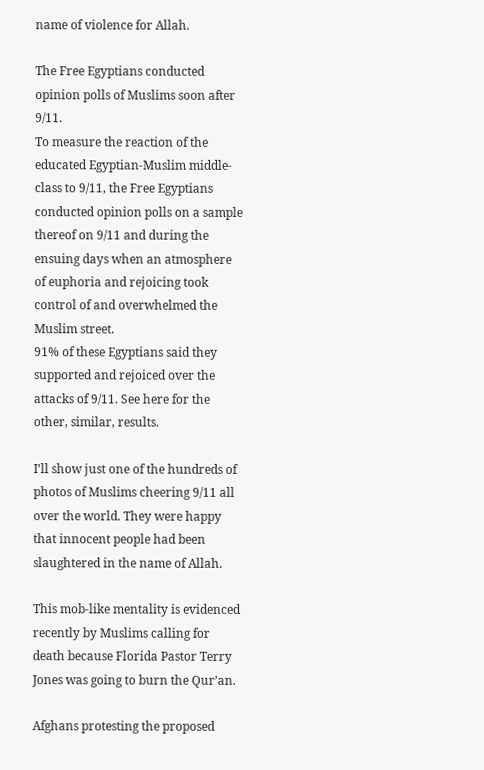name of violence for Allah.

The Free Egyptians conducted opinion polls of Muslims soon after 9/11.
To measure the reaction of the educated Egyptian-Muslim middle-class to 9/11, the Free Egyptians conducted opinion polls on a sample thereof on 9/11 and during the ensuing days when an atmosphere of euphoria and rejoicing took control of and overwhelmed the Muslim street.
91% of these Egyptians said they supported and rejoiced over the attacks of 9/11. See here for the other, similar, results.

I’ll show just one of the hundreds of photos of Muslims cheering 9/11 all over the world. They were happy that innocent people had been slaughtered in the name of Allah.

This mob-like mentality is evidenced recently by Muslims calling for death because Florida Pastor Terry Jones was going to burn the Qur’an.

Afghans protesting the proposed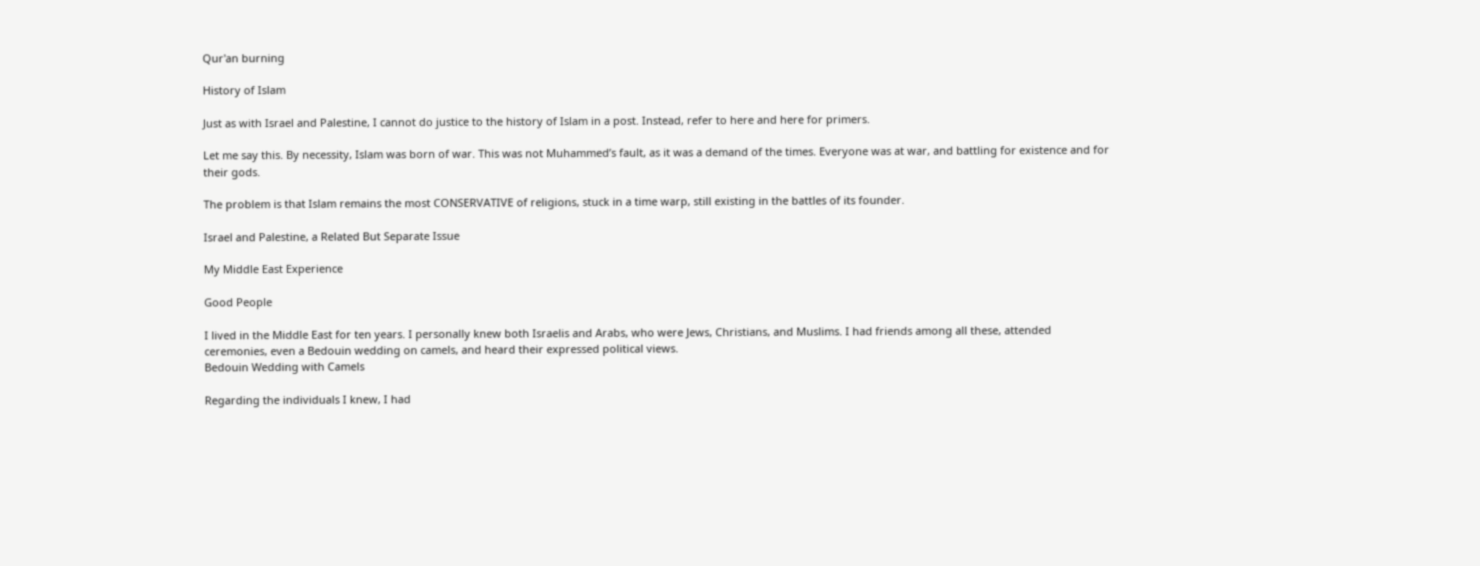Qur'an burning

History of Islam

Just as with Israel and Palestine, I cannot do justice to the history of Islam in a post. Instead, refer to here and here for primers.

Let me say this. By necessity, Islam was born of war. This was not Muhammed’s fault, as it was a demand of the times. Everyone was at war, and battling for existence and for their gods.

The problem is that Islam remains the most CONSERVATIVE of religions, stuck in a time warp, still existing in the battles of its founder.

Israel and Palestine, a Related But Separate Issue

My Middle East Experience

Good People

I lived in the Middle East for ten years. I personally knew both Israelis and Arabs, who were Jews, Christians, and Muslims. I had friends among all these, attended ceremonies, even a Bedouin wedding on camels, and heard their expressed political views.
Bedouin Wedding with Camels

Regarding the individuals I knew, I had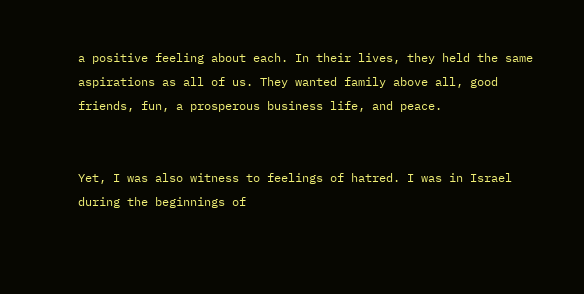a positive feeling about each. In their lives, they held the same aspirations as all of us. They wanted family above all, good friends, fun, a prosperous business life, and peace.


Yet, I was also witness to feelings of hatred. I was in Israel during the beginnings of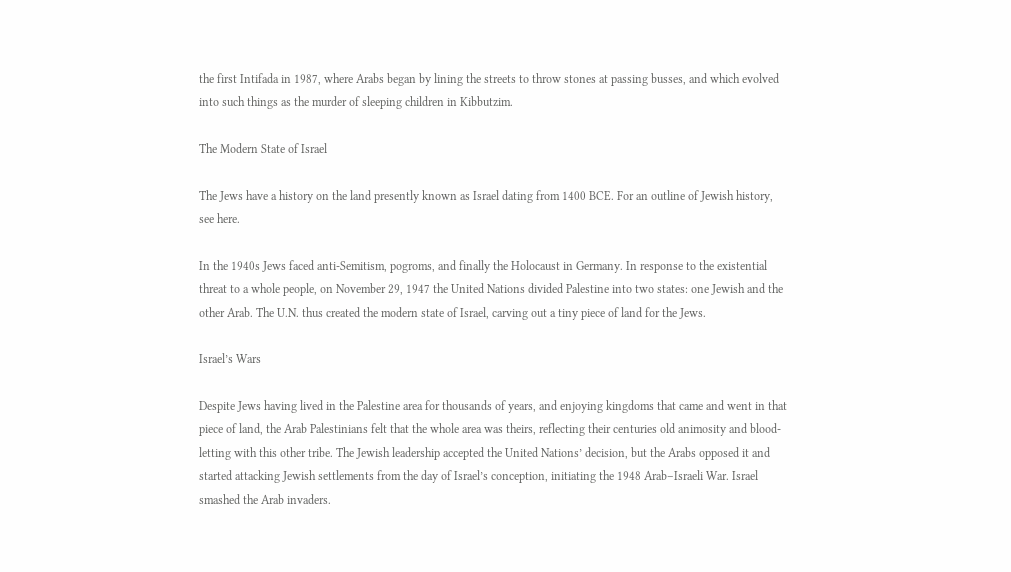the first Intifada in 1987, where Arabs began by lining the streets to throw stones at passing busses, and which evolved into such things as the murder of sleeping children in Kibbutzim.

The Modern State of Israel

The Jews have a history on the land presently known as Israel dating from 1400 BCE. For an outline of Jewish history, see here.

In the 1940s Jews faced anti-Semitism, pogroms, and finally the Holocaust in Germany. In response to the existential threat to a whole people, on November 29, 1947 the United Nations divided Palestine into two states: one Jewish and the other Arab. The U.N. thus created the modern state of Israel, carving out a tiny piece of land for the Jews.

Israel’s Wars

Despite Jews having lived in the Palestine area for thousands of years, and enjoying kingdoms that came and went in that piece of land, the Arab Palestinians felt that the whole area was theirs, reflecting their centuries old animosity and blood-letting with this other tribe. The Jewish leadership accepted the United Nations’ decision, but the Arabs opposed it and started attacking Jewish settlements from the day of Israel’s conception, initiating the 1948 Arab–Israeli War. Israel smashed the Arab invaders.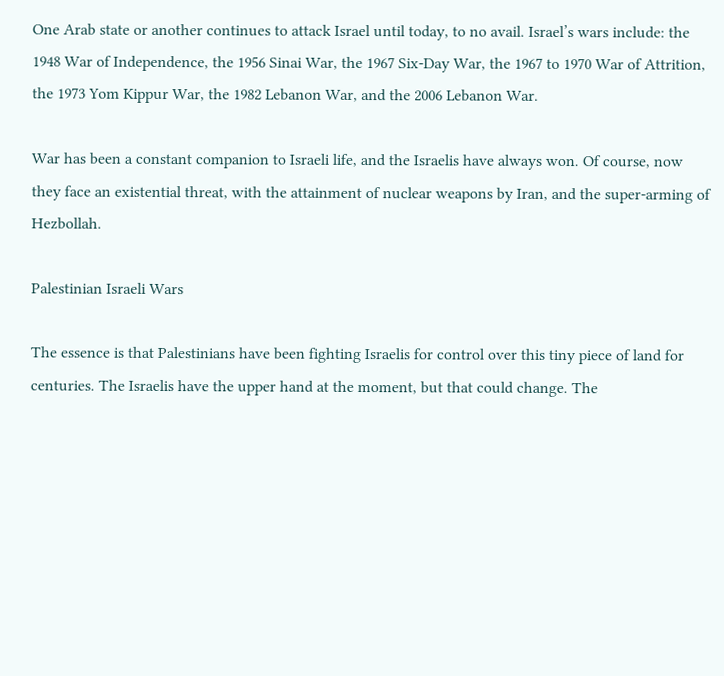One Arab state or another continues to attack Israel until today, to no avail. Israel’s wars include: the 1948 War of Independence, the 1956 Sinai War, the 1967 Six-Day War, the 1967 to 1970 War of Attrition, the 1973 Yom Kippur War, the 1982 Lebanon War, and the 2006 Lebanon War.

War has been a constant companion to Israeli life, and the Israelis have always won. Of course, now they face an existential threat, with the attainment of nuclear weapons by Iran, and the super-arming of Hezbollah.

Palestinian Israeli Wars

The essence is that Palestinians have been fighting Israelis for control over this tiny piece of land for centuries. The Israelis have the upper hand at the moment, but that could change. The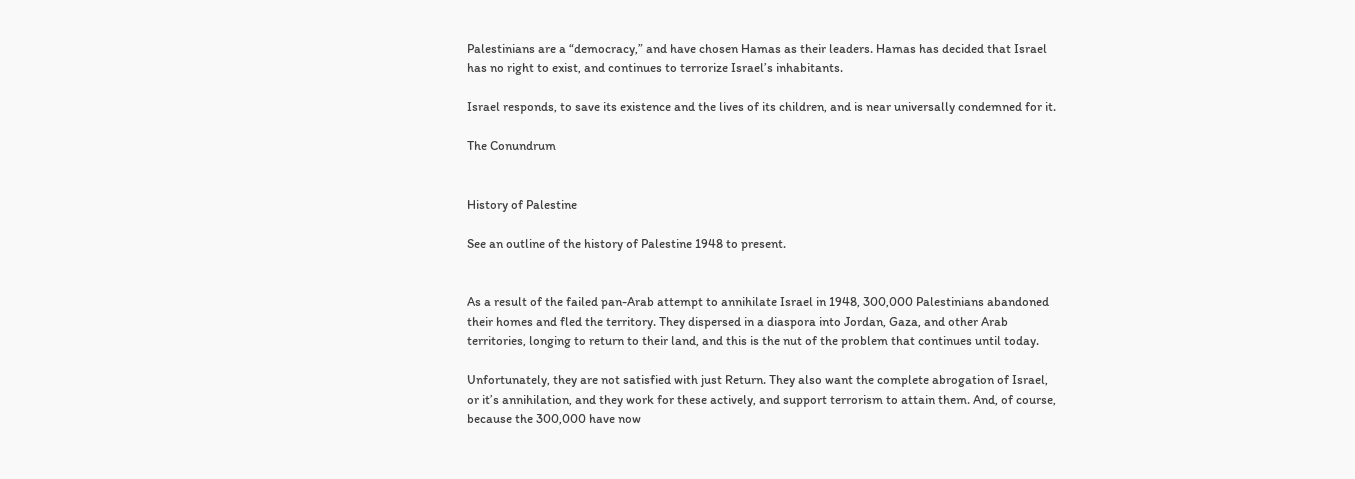Palestinians are a “democracy,” and have chosen Hamas as their leaders. Hamas has decided that Israel has no right to exist, and continues to terrorize Israel’s inhabitants.

Israel responds, to save its existence and the lives of its children, and is near universally condemned for it.

The Conundrum


History of Palestine

See an outline of the history of Palestine 1948 to present.


As a result of the failed pan-Arab attempt to annihilate Israel in 1948, 300,000 Palestinians abandoned their homes and fled the territory. They dispersed in a diaspora into Jordan, Gaza, and other Arab territories, longing to return to their land, and this is the nut of the problem that continues until today.

Unfortunately, they are not satisfied with just Return. They also want the complete abrogation of Israel, or it’s annihilation, and they work for these actively, and support terrorism to attain them. And, of course, because the 300,000 have now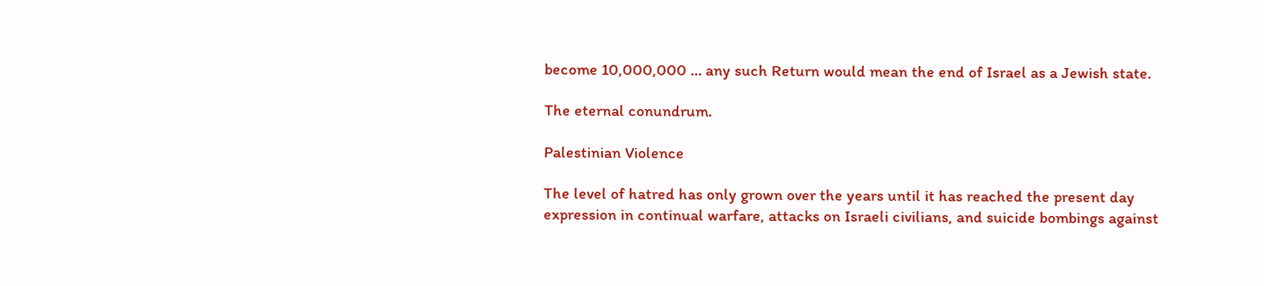become 10,000,000 … any such Return would mean the end of Israel as a Jewish state.

The eternal conundrum.

Palestinian Violence

The level of hatred has only grown over the years until it has reached the present day expression in continual warfare, attacks on Israeli civilians, and suicide bombings against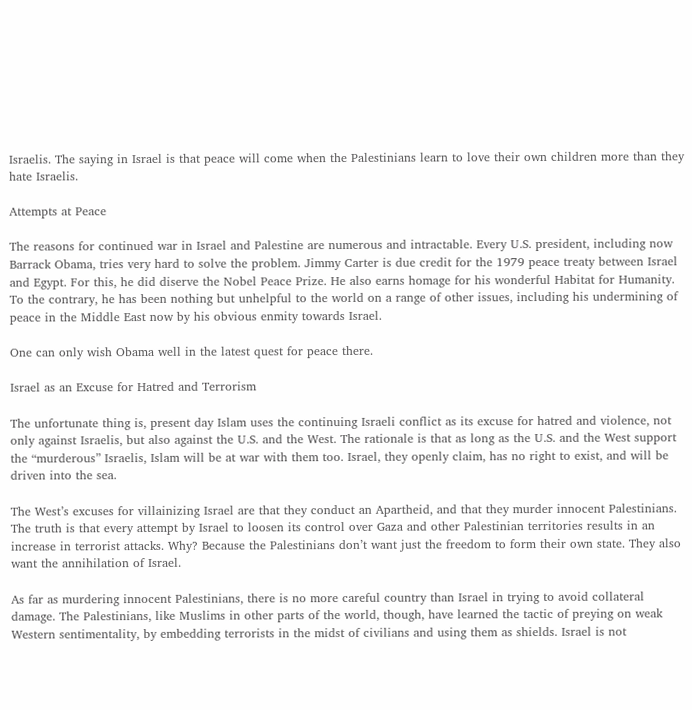Israelis. The saying in Israel is that peace will come when the Palestinians learn to love their own children more than they hate Israelis.

Attempts at Peace

The reasons for continued war in Israel and Palestine are numerous and intractable. Every U.S. president, including now Barrack Obama, tries very hard to solve the problem. Jimmy Carter is due credit for the 1979 peace treaty between Israel and Egypt. For this, he did diserve the Nobel Peace Prize. He also earns homage for his wonderful Habitat for Humanity. To the contrary, he has been nothing but unhelpful to the world on a range of other issues, including his undermining of peace in the Middle East now by his obvious enmity towards Israel.

One can only wish Obama well in the latest quest for peace there.

Israel as an Excuse for Hatred and Terrorism

The unfortunate thing is, present day Islam uses the continuing Israeli conflict as its excuse for hatred and violence, not only against Israelis, but also against the U.S. and the West. The rationale is that as long as the U.S. and the West support the “murderous” Israelis, Islam will be at war with them too. Israel, they openly claim, has no right to exist, and will be driven into the sea.

The West’s excuses for villainizing Israel are that they conduct an Apartheid, and that they murder innocent Palestinians. The truth is that every attempt by Israel to loosen its control over Gaza and other Palestinian territories results in an increase in terrorist attacks. Why? Because the Palestinians don’t want just the freedom to form their own state. They also want the annihilation of Israel.

As far as murdering innocent Palestinians, there is no more careful country than Israel in trying to avoid collateral damage. The Palestinians, like Muslims in other parts of the world, though, have learned the tactic of preying on weak Western sentimentality, by embedding terrorists in the midst of civilians and using them as shields. Israel is not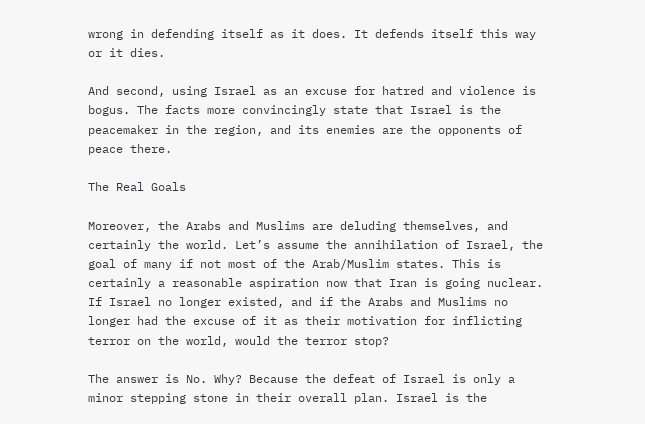wrong in defending itself as it does. It defends itself this way or it dies.

And second, using Israel as an excuse for hatred and violence is bogus. The facts more convincingly state that Israel is the peacemaker in the region, and its enemies are the opponents of peace there.

The Real Goals

Moreover, the Arabs and Muslims are deluding themselves, and certainly the world. Let’s assume the annihilation of Israel, the goal of many if not most of the Arab/Muslim states. This is certainly a reasonable aspiration now that Iran is going nuclear. If Israel no longer existed, and if the Arabs and Muslims no longer had the excuse of it as their motivation for inflicting terror on the world, would the terror stop?

The answer is No. Why? Because the defeat of Israel is only a minor stepping stone in their overall plan. Israel is the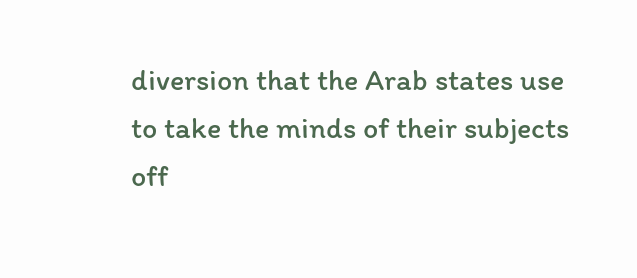diversion that the Arab states use to take the minds of their subjects off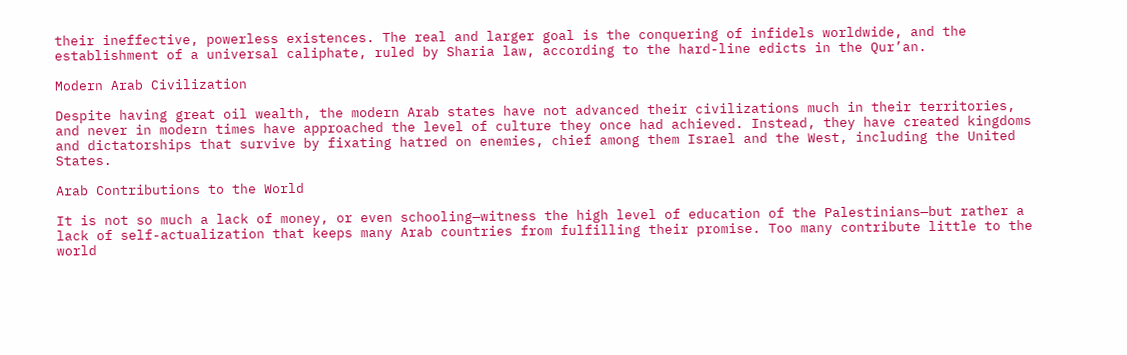their ineffective, powerless existences. The real and larger goal is the conquering of infidels worldwide, and the establishment of a universal caliphate, ruled by Sharia law, according to the hard-line edicts in the Qur’an.

Modern Arab Civilization

Despite having great oil wealth, the modern Arab states have not advanced their civilizations much in their territories, and never in modern times have approached the level of culture they once had achieved. Instead, they have created kingdoms and dictatorships that survive by fixating hatred on enemies, chief among them Israel and the West, including the United States.

Arab Contributions to the World

It is not so much a lack of money, or even schooling—witness the high level of education of the Palestinians—but rather a lack of self-actualization that keeps many Arab countries from fulfilling their promise. Too many contribute little to the world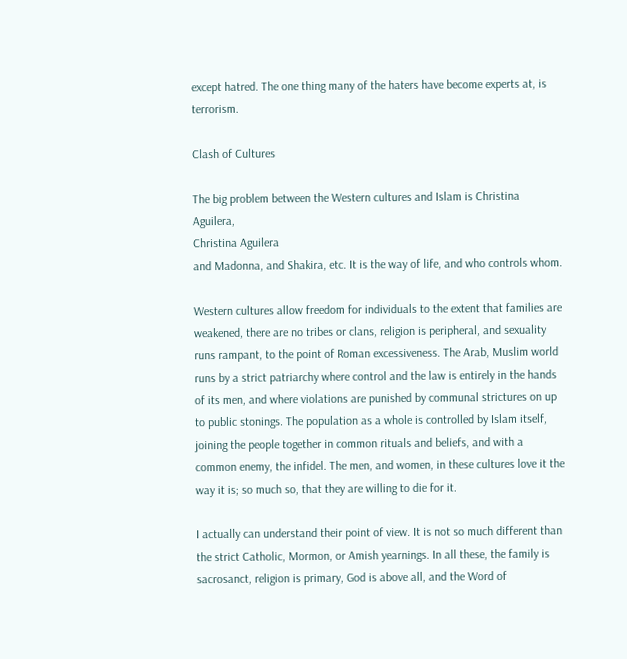except hatred. The one thing many of the haters have become experts at, is terrorism.

Clash of Cultures

The big problem between the Western cultures and Islam is Christina Aguilera,
Christina Aguilera
and Madonna, and Shakira, etc. It is the way of life, and who controls whom.

Western cultures allow freedom for individuals to the extent that families are weakened, there are no tribes or clans, religion is peripheral, and sexuality runs rampant, to the point of Roman excessiveness. The Arab, Muslim world runs by a strict patriarchy where control and the law is entirely in the hands of its men, and where violations are punished by communal strictures on up to public stonings. The population as a whole is controlled by Islam itself, joining the people together in common rituals and beliefs, and with a common enemy, the infidel. The men, and women, in these cultures love it the way it is; so much so, that they are willing to die for it.

I actually can understand their point of view. It is not so much different than the strict Catholic, Mormon, or Amish yearnings. In all these, the family is sacrosanct, religion is primary, God is above all, and the Word of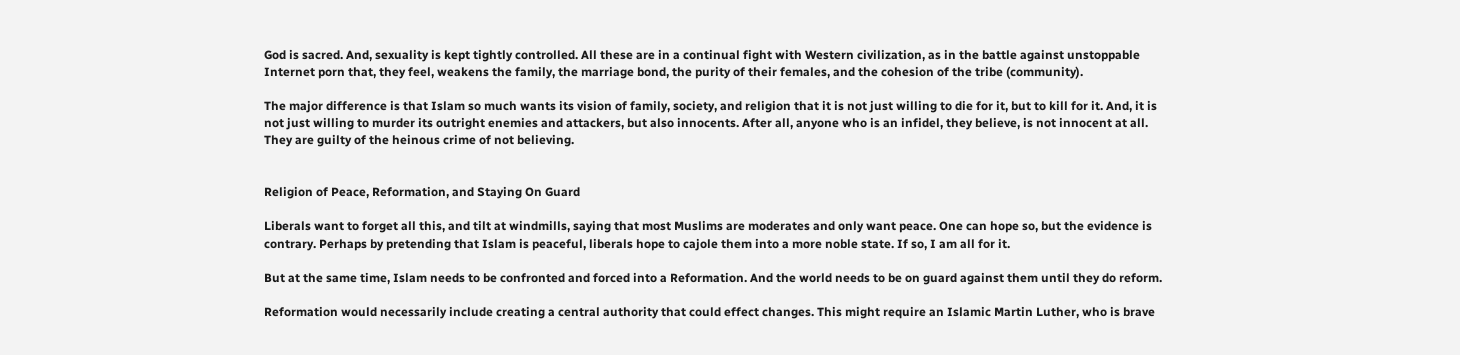God is sacred. And, sexuality is kept tightly controlled. All these are in a continual fight with Western civilization, as in the battle against unstoppable Internet porn that, they feel, weakens the family, the marriage bond, the purity of their females, and the cohesion of the tribe (community).

The major difference is that Islam so much wants its vision of family, society, and religion that it is not just willing to die for it, but to kill for it. And, it is not just willing to murder its outright enemies and attackers, but also innocents. After all, anyone who is an infidel, they believe, is not innocent at all. They are guilty of the heinous crime of not believing.


Religion of Peace, Reformation, and Staying On Guard

Liberals want to forget all this, and tilt at windmills, saying that most Muslims are moderates and only want peace. One can hope so, but the evidence is contrary. Perhaps by pretending that Islam is peaceful, liberals hope to cajole them into a more noble state. If so, I am all for it.

But at the same time, Islam needs to be confronted and forced into a Reformation. And the world needs to be on guard against them until they do reform.

Reformation would necessarily include creating a central authority that could effect changes. This might require an Islamic Martin Luther, who is brave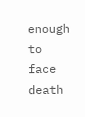enough to face death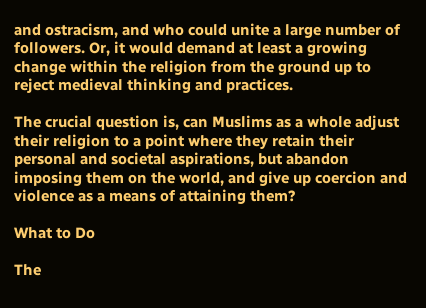and ostracism, and who could unite a large number of followers. Or, it would demand at least a growing change within the religion from the ground up to reject medieval thinking and practices.

The crucial question is, can Muslims as a whole adjust their religion to a point where they retain their personal and societal aspirations, but abandon imposing them on the world, and give up coercion and violence as a means of attaining them?

What to Do

The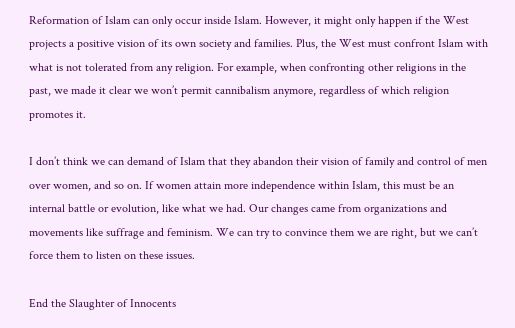Reformation of Islam can only occur inside Islam. However, it might only happen if the West projects a positive vision of its own society and families. Plus, the West must confront Islam with what is not tolerated from any religion. For example, when confronting other religions in the past, we made it clear we won’t permit cannibalism anymore, regardless of which religion promotes it.

I don’t think we can demand of Islam that they abandon their vision of family and control of men over women, and so on. If women attain more independence within Islam, this must be an internal battle or evolution, like what we had. Our changes came from organizations and movements like suffrage and feminism. We can try to convince them we are right, but we can’t force them to listen on these issues.

End the Slaughter of Innocents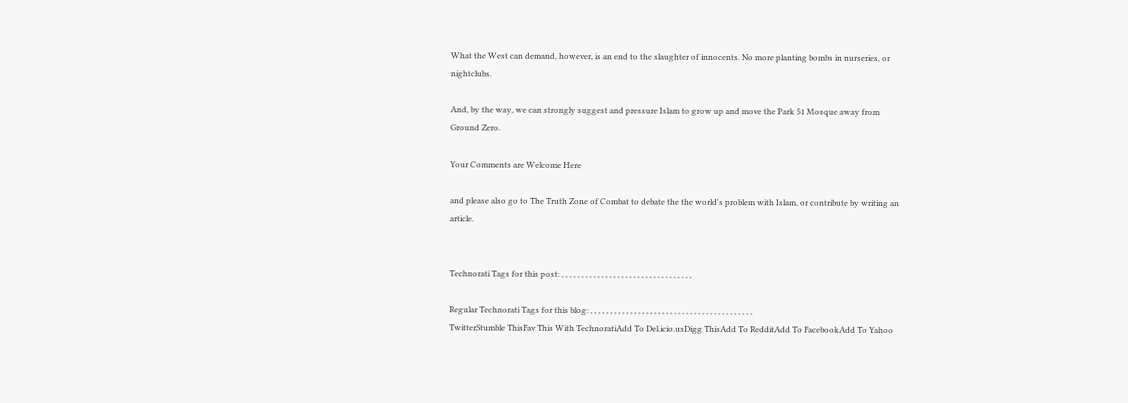What the West can demand, however, is an end to the slaughter of innocents. No more planting bombs in nurseries, or nightclubs.

And, by the way, we can strongly suggest and pressure Islam to grow up and move the Park 51 Mosque away from Ground Zero.

Your Comments are Welcome Here

and please also go to The Truth Zone of Combat to debate the the world's problem with Islam, or contribute by writing an article.


Technorati Tags for this post: , , , , , , , , , , , , , , , , , , , , , , , , , , , , , , , , ,

Regular Technorati Tags for this blog: , , , , , , , , , , , , , , , , , , , , , , , , , , , , , , , , , , , , , , , , ,
TwitterStumble ThisFav This With TechnoratiAdd To Del.icio.usDigg ThisAdd To RedditAdd To FacebookAdd To Yahoo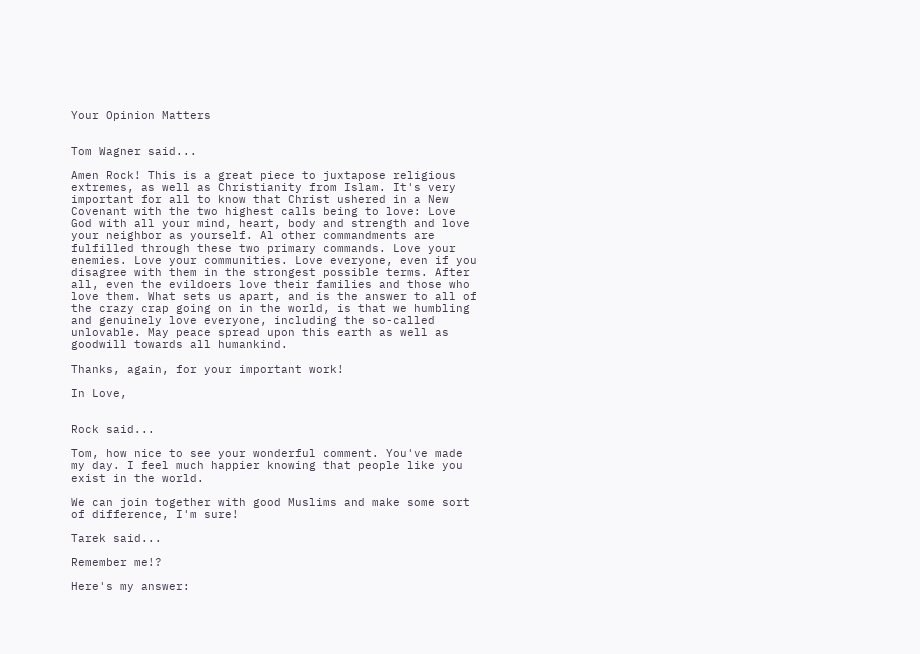Your Opinion Matters


Tom Wagner said...

Amen Rock! This is a great piece to juxtapose religious extremes, as well as Christianity from Islam. It's very important for all to know that Christ ushered in a New Covenant with the two highest calls being to love: Love God with all your mind, heart, body and strength and love your neighbor as yourself. Al other commandments are fulfilled through these two primary commands. Love your enemies. Love your communities. Love everyone, even if you disagree with them in the strongest possible terms. After all, even the evildoers love their families and those who love them. What sets us apart, and is the answer to all of the crazy crap going on in the world, is that we humbling and genuinely love everyone, including the so-called unlovable. May peace spread upon this earth as well as goodwill towards all humankind.

Thanks, again, for your important work!

In Love,


Rock said...

Tom, how nice to see your wonderful comment. You've made my day. I feel much happier knowing that people like you exist in the world.

We can join together with good Muslims and make some sort of difference, I'm sure!

Tarek said...

Remember me!?

Here's my answer: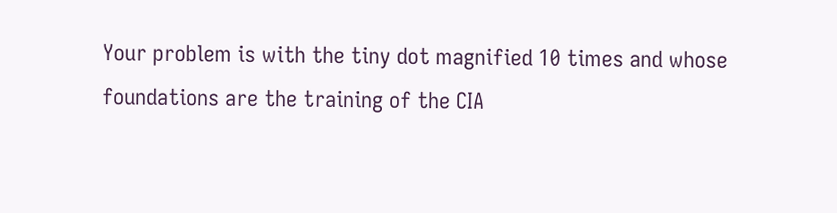Your problem is with the tiny dot magnified 10 times and whose foundations are the training of the CIA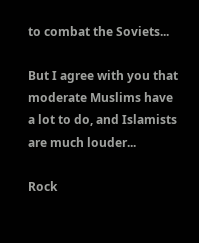to combat the Soviets...

But I agree with you that moderate Muslims have a lot to do, and Islamists are much louder...

Rock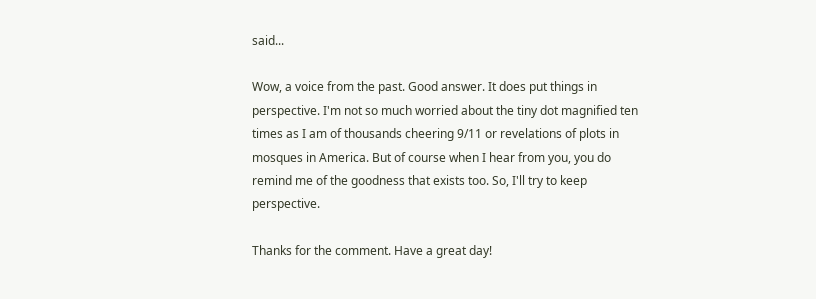said...

Wow, a voice from the past. Good answer. It does put things in perspective. I'm not so much worried about the tiny dot magnified ten times as I am of thousands cheering 9/11 or revelations of plots in mosques in America. But of course when I hear from you, you do remind me of the goodness that exists too. So, I'll try to keep perspective.

Thanks for the comment. Have a great day!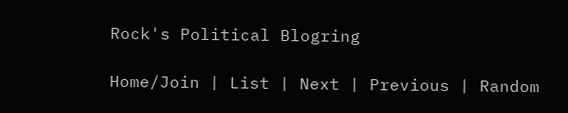Rock's Political Blogring

Home/Join | List | Next | Previous | Random